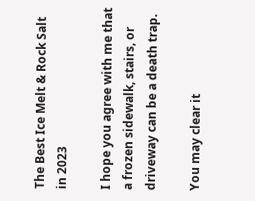The Best Ice Melt & Rock Salt in 2023

I hope you agree with me that a frozen sidewalk, stairs, or driveway can be a death trap.

You may clear it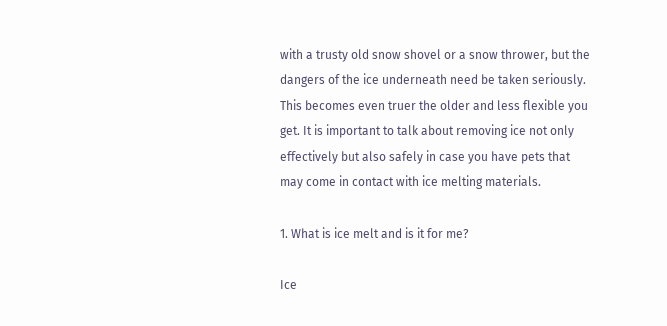with a trusty old snow shovel or a snow thrower, but the dangers of the ice underneath need be taken seriously. This becomes even truer the older and less flexible you get. It is important to talk about removing ice not only effectively but also safely in case you have pets that may come in contact with ice melting materials.

1. What is ice melt and is it for me?

Ice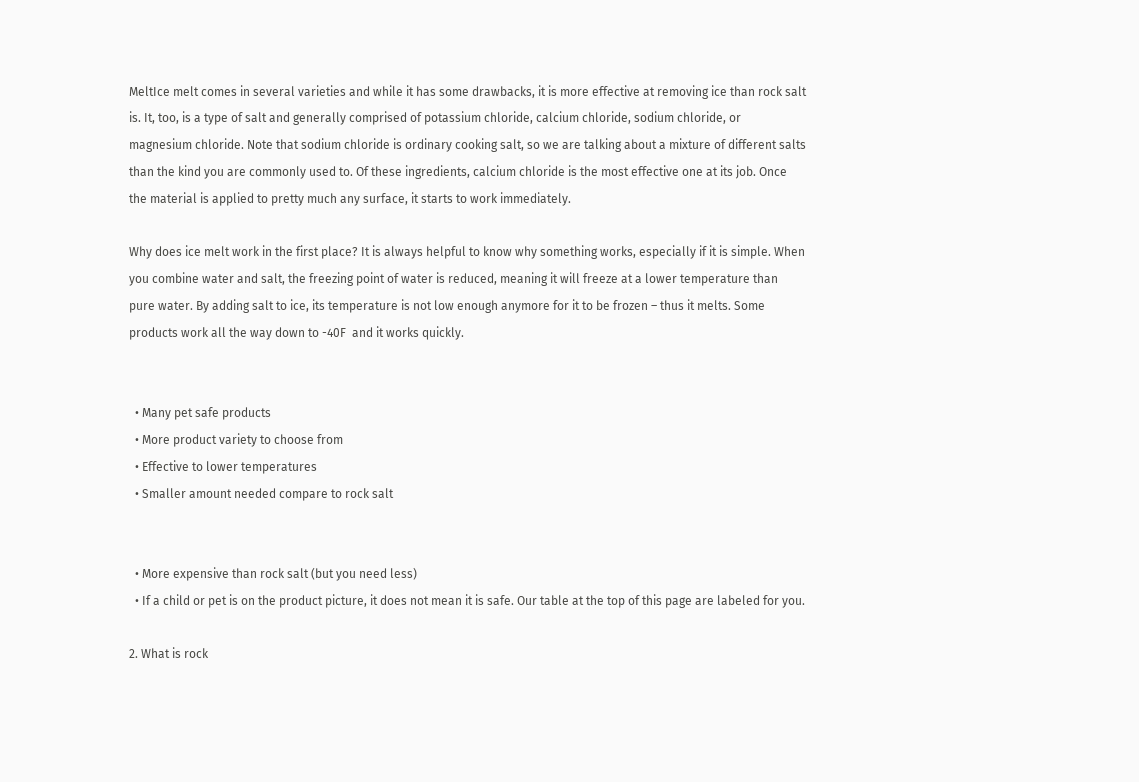MeltIce melt comes in several varieties and while it has some drawbacks, it is more effective at removing ice than rock salt is. It, too, is a type of salt and generally comprised of potassium chloride, calcium chloride, sodium chloride, or magnesium chloride. Note that sodium chloride is ordinary cooking salt, so we are talking about a mixture of different salts than the kind you are commonly used to. Of these ingredients, calcium chloride is the most effective one at its job. Once the material is applied to pretty much any surface, it starts to work immediately.

Why does ice melt work in the first place? It is always helpful to know why something works, especially if it is simple. When you combine water and salt, the freezing point of water is reduced, meaning it will freeze at a lower temperature than pure water. By adding salt to ice, its temperature is not low enough anymore for it to be frozen – thus it melts. Some products work all the way down to -40F  and it works quickly.


  • Many pet safe products
  • More product variety to choose from
  • Effective to lower temperatures
  • Smaller amount needed compare to rock salt


  • More expensive than rock salt (but you need less)
  • If a child or pet is on the product picture, it does not mean it is safe. Our table at the top of this page are labeled for you.

2. What is rock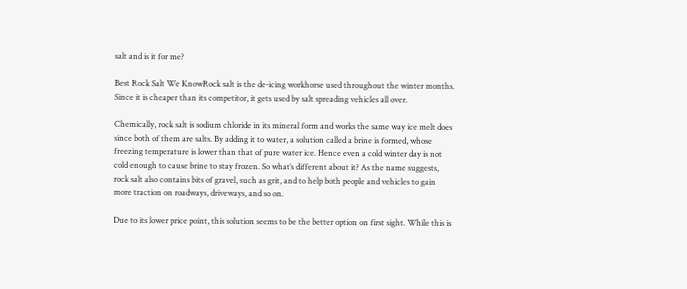salt and is it for me?

Best Rock Salt We KnowRock salt is the de-icing workhorse used throughout the winter months. Since it is cheaper than its competitor, it gets used by salt spreading vehicles all over.

Chemically, rock salt is sodium chloride in its mineral form and works the same way ice melt does since both of them are salts. By adding it to water, a solution called a brine is formed, whose freezing temperature is lower than that of pure water ice. Hence even a cold winter day is not cold enough to cause brine to stay frozen. So what’s different about it? As the name suggests, rock salt also contains bits of gravel, such as grit, and to help both people and vehicles to gain more traction on roadways, driveways, and so on.

Due to its lower price point, this solution seems to be the better option on first sight. While this is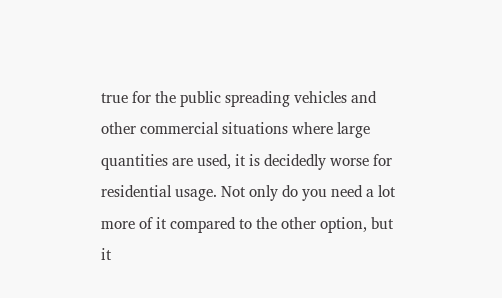true for the public spreading vehicles and other commercial situations where large quantities are used, it is decidedly worse for residential usage. Not only do you need a lot more of it compared to the other option, but it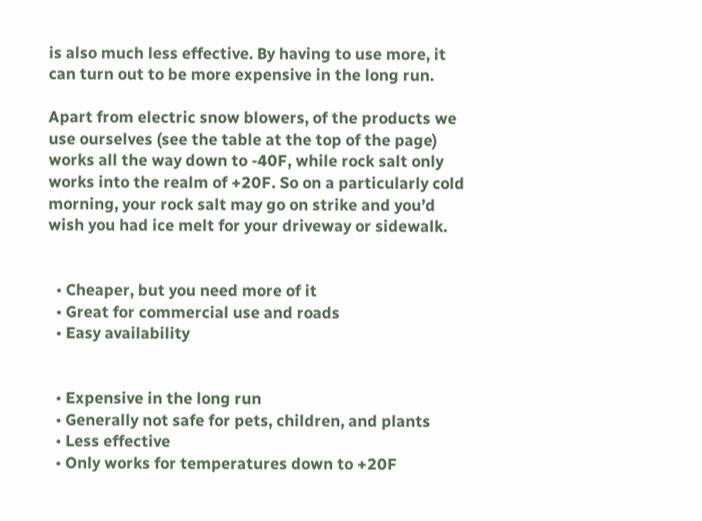is also much less effective. By having to use more, it can turn out to be more expensive in the long run.

Apart from electric snow blowers, of the products we use ourselves (see the table at the top of the page) works all the way down to -40F, while rock salt only works into the realm of +20F. So on a particularly cold morning, your rock salt may go on strike and you’d wish you had ice melt for your driveway or sidewalk.


  • Cheaper, but you need more of it
  • Great for commercial use and roads
  • Easy availability


  • Expensive in the long run
  • Generally not safe for pets, children, and plants
  • Less effective
  • Only works for temperatures down to +20F